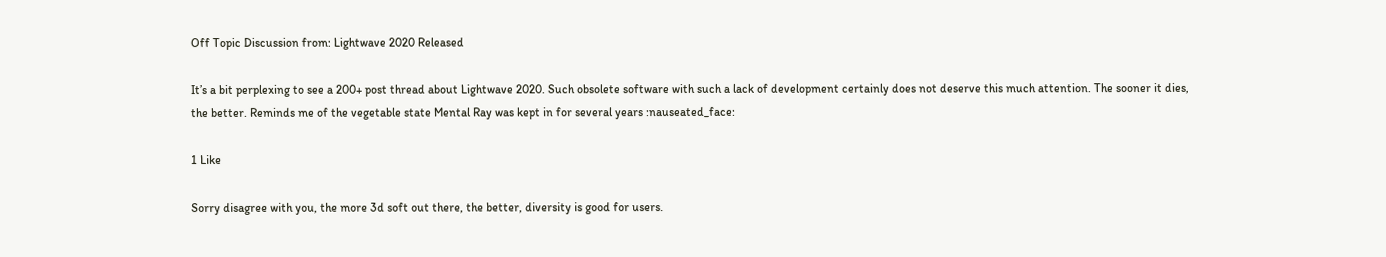Off Topic Discussion from: Lightwave 2020 Released

It’s a bit perplexing to see a 200+ post thread about Lightwave 2020. Such obsolete software with such a lack of development certainly does not deserve this much attention. The sooner it dies, the better. Reminds me of the vegetable state Mental Ray was kept in for several years :nauseated_face:

1 Like

Sorry disagree with you, the more 3d soft out there, the better, diversity is good for users.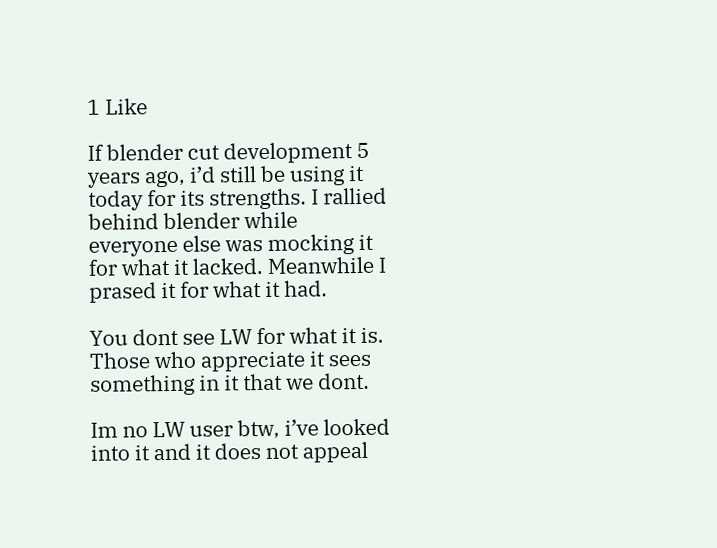1 Like

If blender cut development 5 years ago, i’d still be using it today for its strengths. I rallied behind blender while everyone else was mocking it for what it lacked. Meanwhile I prased it for what it had.

You dont see LW for what it is. Those who appreciate it sees something in it that we dont.

Im no LW user btw, i’ve looked into it and it does not appeal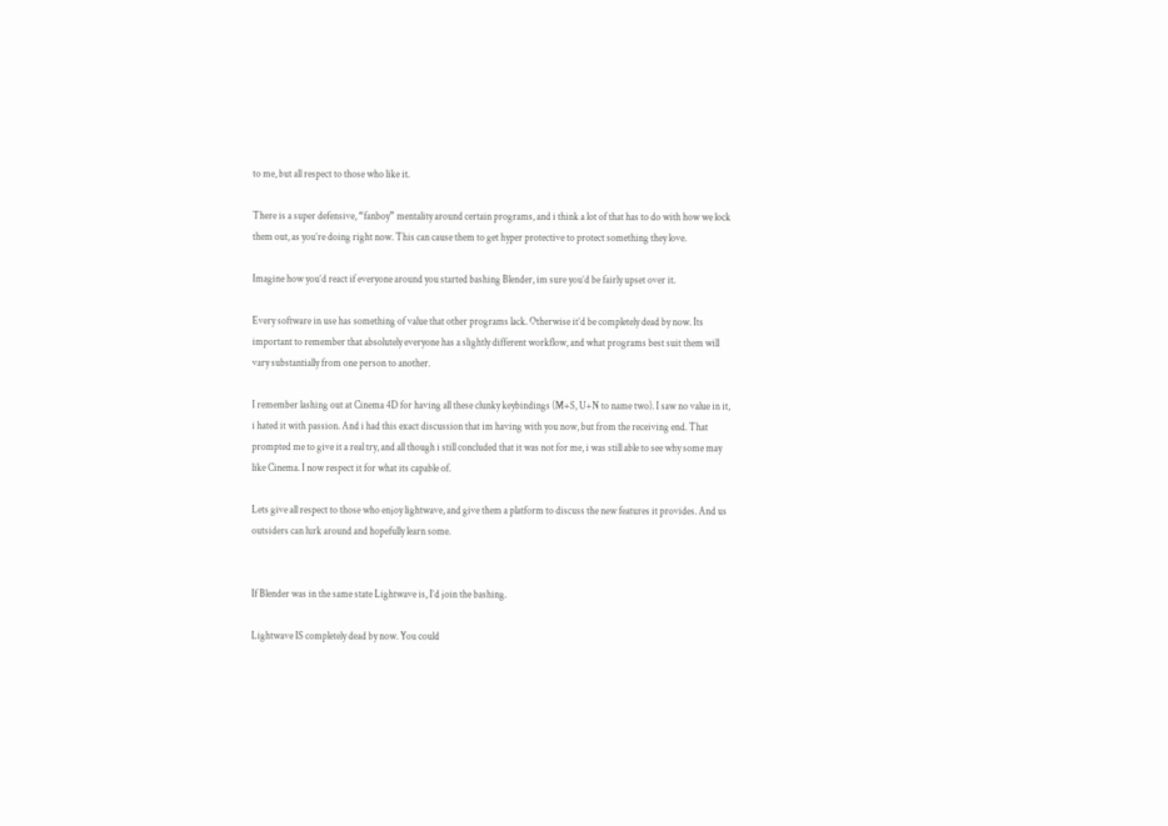to me, but all respect to those who like it.

There is a super defensive, “fanboy” mentality around certain programs, and i think a lot of that has to do with how we lock them out, as you’re doing right now. This can cause them to get hyper protective to protect something they love.

Imagine how you’d react if everyone around you started bashing Blender, im sure you’d be fairly upset over it.

Every software in use has something of value that other programs lack. Otherwise it’d be completely dead by now. Its important to remember that absolutely everyone has a slightly different workflow, and what programs best suit them will vary substantially from one person to another.

I remember lashing out at Cinema 4D for having all these clunky keybindings (M+S, U+N to name two). I saw no value in it, i hated it with passion. And i had this exact discussion that im having with you now, but from the receiving end. That prompted me to give it a real try, and all though i still concluded that it was not for me, i was still able to see why some may like Cinema. I now respect it for what its capable of.

Lets give all respect to those who enjoy lightwave, and give them a platform to discuss the new features it provides. And us outsiders can lurk around and hopefully learn some.


If Blender was in the same state Lightwave is, I’d join the bashing.

Lightwave IS completely dead by now. You could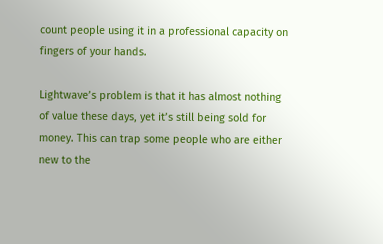count people using it in a professional capacity on fingers of your hands.

Lightwave’s problem is that it has almost nothing of value these days, yet it’s still being sold for money. This can trap some people who are either new to the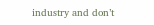industry and don’t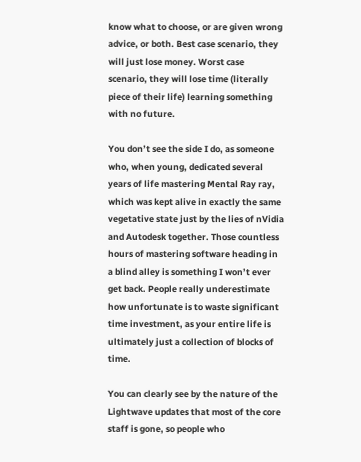know what to choose, or are given wrong advice, or both. Best case scenario, they will just lose money. Worst case scenario, they will lose time (literally piece of their life) learning something with no future.

You don’t see the side I do, as someone who, when young, dedicated several years of life mastering Mental Ray ray, which was kept alive in exactly the same vegetative state just by the lies of nVidia and Autodesk together. Those countless hours of mastering software heading in a blind alley is something I won’t ever get back. People really underestimate how unfortunate is to waste significant time investment, as your entire life is ultimately just a collection of blocks of time.

You can clearly see by the nature of the Lightwave updates that most of the core staff is gone, so people who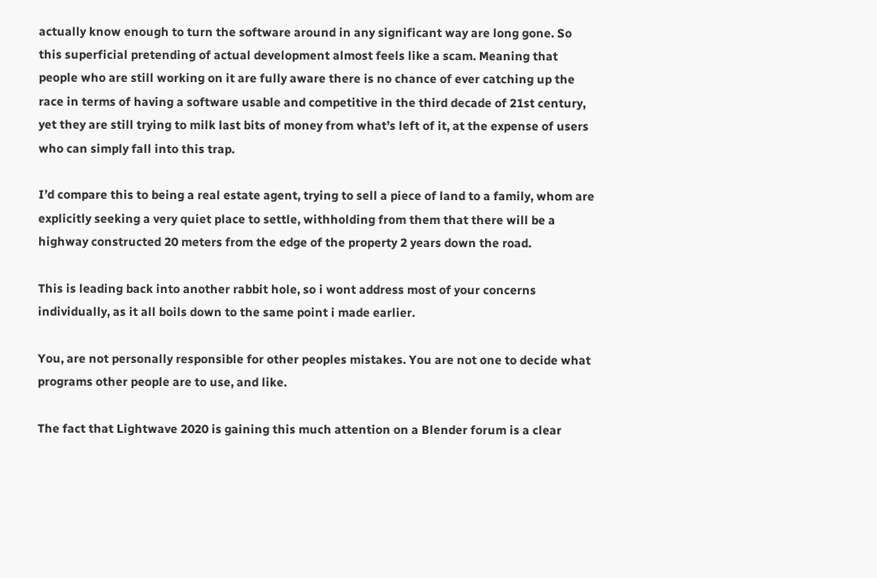actually know enough to turn the software around in any significant way are long gone. So this superficial pretending of actual development almost feels like a scam. Meaning that people who are still working on it are fully aware there is no chance of ever catching up the race in terms of having a software usable and competitive in the third decade of 21st century, yet they are still trying to milk last bits of money from what’s left of it, at the expense of users who can simply fall into this trap.

I’d compare this to being a real estate agent, trying to sell a piece of land to a family, whom are explicitly seeking a very quiet place to settle, withholding from them that there will be a highway constructed 20 meters from the edge of the property 2 years down the road.

This is leading back into another rabbit hole, so i wont address most of your concerns individually, as it all boils down to the same point i made earlier.

You, are not personally responsible for other peoples mistakes. You are not one to decide what programs other people are to use, and like.

The fact that Lightwave 2020 is gaining this much attention on a Blender forum is a clear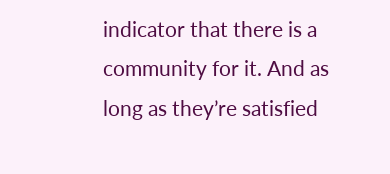indicator that there is a community for it. And as long as they’re satisfied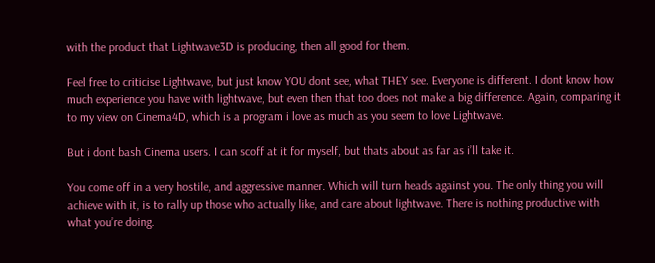with the product that Lightwave3D is producing, then all good for them.

Feel free to criticise Lightwave, but just know YOU dont see, what THEY see. Everyone is different. I dont know how much experience you have with lightwave, but even then that too does not make a big difference. Again, comparing it to my view on Cinema4D, which is a program i love as much as you seem to love Lightwave.

But i dont bash Cinema users. I can scoff at it for myself, but thats about as far as i’ll take it.

You come off in a very hostile, and aggressive manner. Which will turn heads against you. The only thing you will achieve with it, is to rally up those who actually like, and care about lightwave. There is nothing productive with what you’re doing.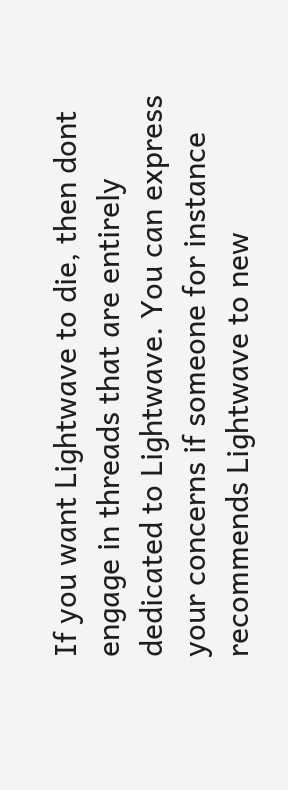If you want Lightwave to die, then dont engage in threads that are entirely dedicated to Lightwave. You can express your concerns if someone for instance recommends Lightwave to new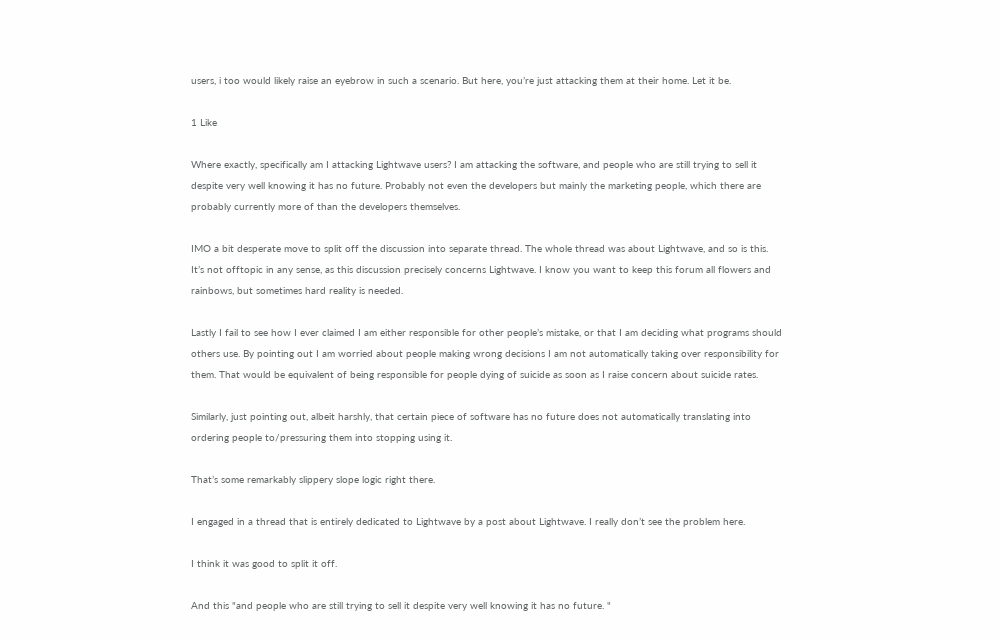users, i too would likely raise an eyebrow in such a scenario. But here, you’re just attacking them at their home. Let it be.

1 Like

Where exactly, specifically am I attacking Lightwave users? I am attacking the software, and people who are still trying to sell it despite very well knowing it has no future. Probably not even the developers but mainly the marketing people, which there are probably currently more of than the developers themselves.

IMO a bit desperate move to split off the discussion into separate thread. The whole thread was about Lightwave, and so is this. It’s not offtopic in any sense, as this discussion precisely concerns Lightwave. I know you want to keep this forum all flowers and rainbows, but sometimes hard reality is needed.

Lastly I fail to see how I ever claimed I am either responsible for other people’s mistake, or that I am deciding what programs should others use. By pointing out I am worried about people making wrong decisions I am not automatically taking over responsibility for them. That would be equivalent of being responsible for people dying of suicide as soon as I raise concern about suicide rates.

Similarly, just pointing out, albeit harshly, that certain piece of software has no future does not automatically translating into ordering people to/pressuring them into stopping using it.

That’s some remarkably slippery slope logic right there.

I engaged in a thread that is entirely dedicated to Lightwave by a post about Lightwave. I really don’t see the problem here.

I think it was good to split it off.

And this "and people who are still trying to sell it despite very well knowing it has no future. "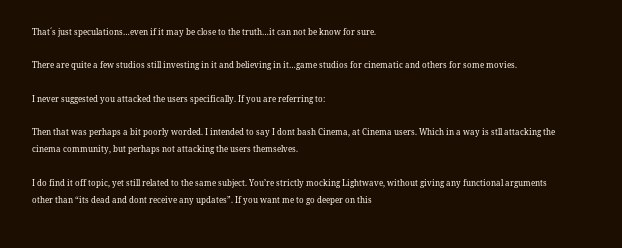That´s just speculations…even if it may be close to the truth…it can not be know for sure.

There are quite a few studios still investing in it and believing in it…game studios for cinematic and others for some movies.

I never suggested you attacked the users specifically. If you are referring to:

Then that was perhaps a bit poorly worded. I intended to say I dont bash Cinema, at Cinema users. Which in a way is stll attacking the cinema community, but perhaps not attacking the users themselves.

I do find it off topic, yet still related to the same subject. You’re strictly mocking Lightwave, without giving any functional arguments other than “its dead and dont receive any updates”. If you want me to go deeper on this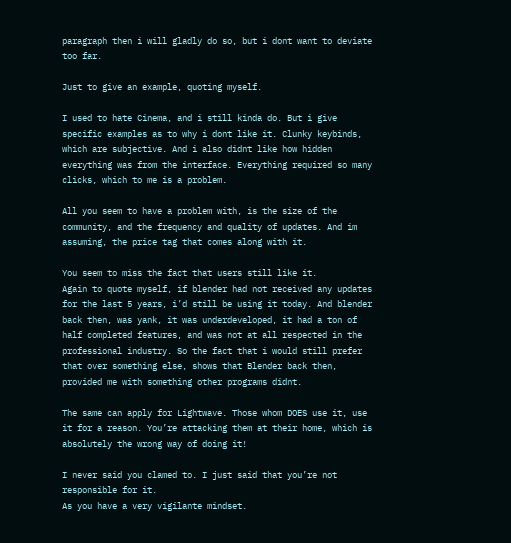paragraph then i will gladly do so, but i dont want to deviate too far.

Just to give an example, quoting myself.

I used to hate Cinema, and i still kinda do. But i give specific examples as to why i dont like it. Clunky keybinds, which are subjective. And i also didnt like how hidden everything was from the interface. Everything required so many clicks, which to me is a problem.

All you seem to have a problem with, is the size of the community, and the frequency and quality of updates. And im assuming, the price tag that comes along with it.

You seem to miss the fact that users still like it.
Again to quote myself, if blender had not received any updates for the last 5 years, i’d still be using it today. And blender back then, was yank, it was underdeveloped, it had a ton of half completed features, and was not at all respected in the professional industry. So the fact that i would still prefer that over something else, shows that Blender back then, provided me with something other programs didnt.

The same can apply for Lightwave. Those whom DOES use it, use it for a reason. You’re attacking them at their home, which is absolutely the wrong way of doing it!

I never said you clamed to. I just said that you’re not responsible for it.
As you have a very vigilante mindset.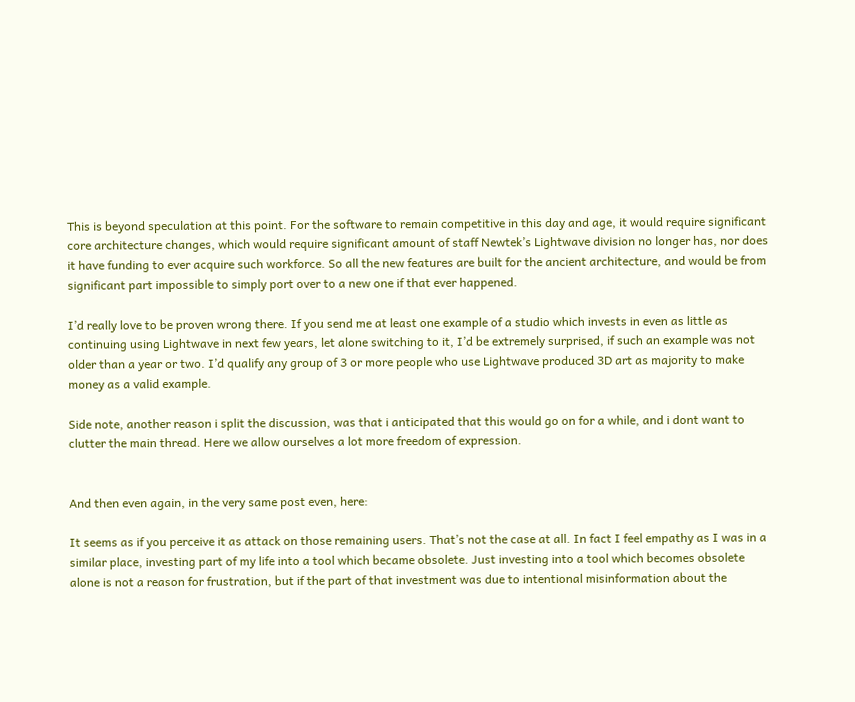This is beyond speculation at this point. For the software to remain competitive in this day and age, it would require significant core architecture changes, which would require significant amount of staff Newtek’s Lightwave division no longer has, nor does it have funding to ever acquire such workforce. So all the new features are built for the ancient architecture, and would be from significant part impossible to simply port over to a new one if that ever happened.

I’d really love to be proven wrong there. If you send me at least one example of a studio which invests in even as little as continuing using Lightwave in next few years, let alone switching to it, I’d be extremely surprised, if such an example was not older than a year or two. I’d qualify any group of 3 or more people who use Lightwave produced 3D art as majority to make money as a valid example.

Side note, another reason i split the discussion, was that i anticipated that this would go on for a while, and i dont want to clutter the main thread. Here we allow ourselves a lot more freedom of expression.


And then even again, in the very same post even, here:

It seems as if you perceive it as attack on those remaining users. That’s not the case at all. In fact I feel empathy as I was in a similar place, investing part of my life into a tool which became obsolete. Just investing into a tool which becomes obsolete alone is not a reason for frustration, but if the part of that investment was due to intentional misinformation about the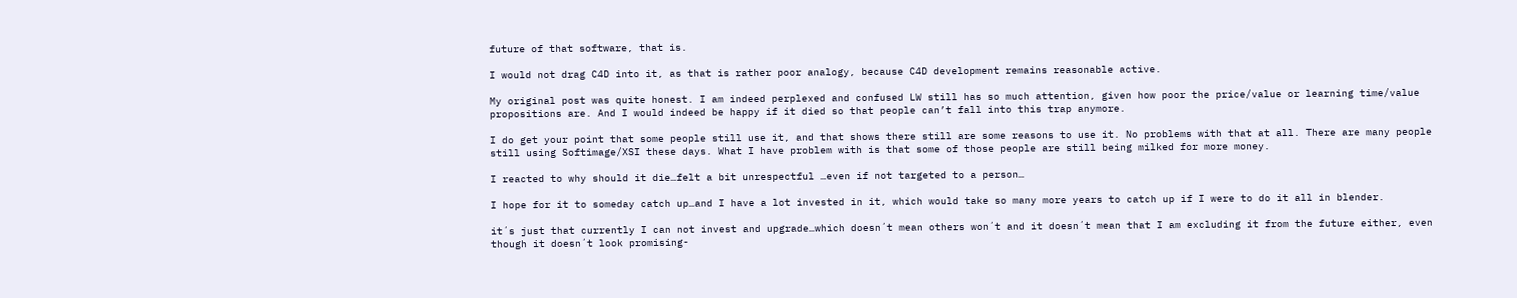future of that software, that is.

I would not drag C4D into it, as that is rather poor analogy, because C4D development remains reasonable active.

My original post was quite honest. I am indeed perplexed and confused LW still has so much attention, given how poor the price/value or learning time/value propositions are. And I would indeed be happy if it died so that people can’t fall into this trap anymore.

I do get your point that some people still use it, and that shows there still are some reasons to use it. No problems with that at all. There are many people still using Softimage/XSI these days. What I have problem with is that some of those people are still being milked for more money.

I reacted to why should it die…felt a bit unrespectful …even if not targeted to a person…

I hope for it to someday catch up…and I have a lot invested in it, which would take so many more years to catch up if I were to do it all in blender.

it´s just that currently I can not invest and upgrade…which doesn´t mean others won´t and it doesn´t mean that I am excluding it from the future either, even though it doesn´t look promising-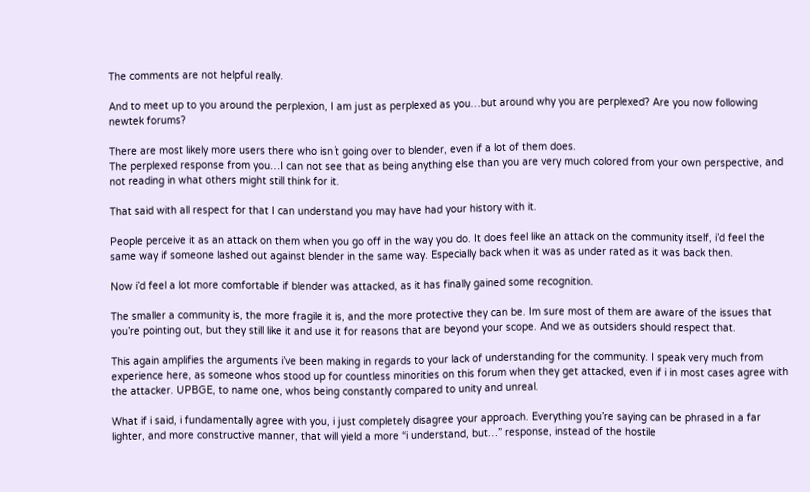The comments are not helpful really.

And to meet up to you around the perplexion, I am just as perplexed as you…but around why you are perplexed? Are you now following newtek forums?

There are most likely more users there who isn´t going over to blender, even if a lot of them does.
The perplexed response from you…I can not see that as being anything else than you are very much colored from your own perspective, and not reading in what others might still think for it.

That said with all respect for that I can understand you may have had your history with it.

People perceive it as an attack on them when you go off in the way you do. It does feel like an attack on the community itself, i’d feel the same way if someone lashed out against blender in the same way. Especially back when it was as under rated as it was back then.

Now i’d feel a lot more comfortable if blender was attacked, as it has finally gained some recognition.

The smaller a community is, the more fragile it is, and the more protective they can be. Im sure most of them are aware of the issues that you’re pointing out, but they still like it and use it for reasons that are beyond your scope. And we as outsiders should respect that.

This again amplifies the arguments i’ve been making in regards to your lack of understanding for the community. I speak very much from experience here, as someone whos stood up for countless minorities on this forum when they get attacked, even if i in most cases agree with the attacker. UPBGE, to name one, whos being constantly compared to unity and unreal.

What if i said, i fundamentally agree with you, i just completely disagree your approach. Everything you’re saying can be phrased in a far lighter, and more constructive manner, that will yield a more “i understand, but…” response, instead of the hostile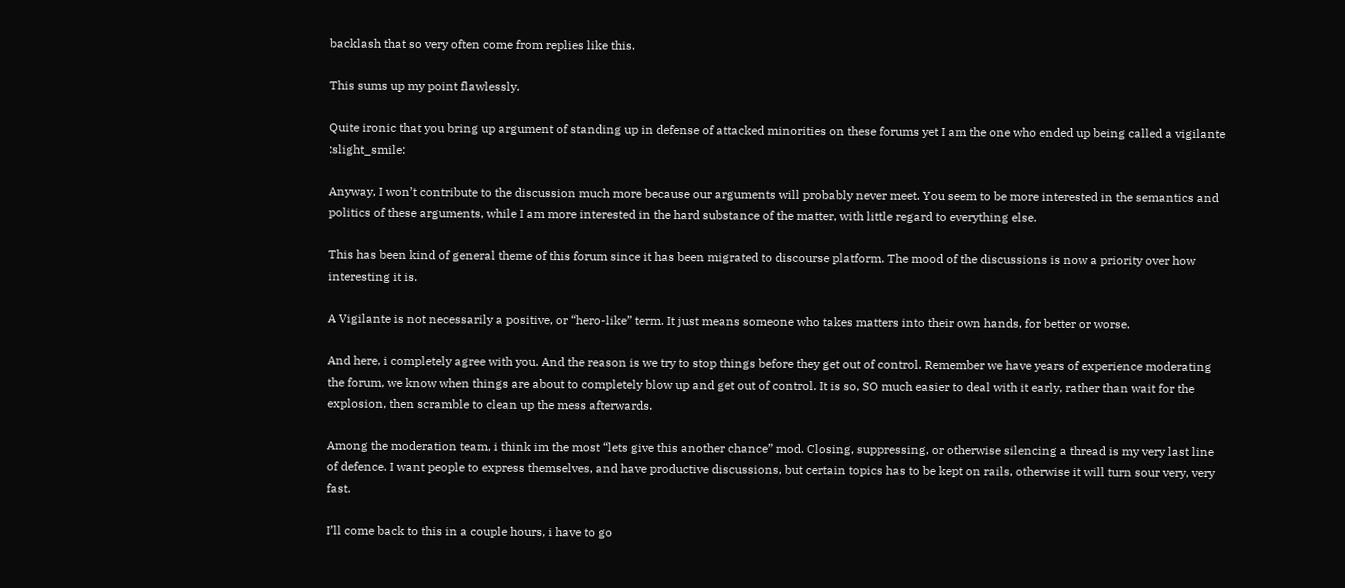backlash that so very often come from replies like this.

This sums up my point flawlessly.

Quite ironic that you bring up argument of standing up in defense of attacked minorities on these forums yet I am the one who ended up being called a vigilante :slight_smile:

Anyway, I won’t contribute to the discussion much more because our arguments will probably never meet. You seem to be more interested in the semantics and politics of these arguments, while I am more interested in the hard substance of the matter, with little regard to everything else.

This has been kind of general theme of this forum since it has been migrated to discourse platform. The mood of the discussions is now a priority over how interesting it is.

A Vigilante is not necessarily a positive, or “hero-like” term. It just means someone who takes matters into their own hands, for better or worse.

And here, i completely agree with you. And the reason is we try to stop things before they get out of control. Remember we have years of experience moderating the forum, we know when things are about to completely blow up and get out of control. It is so, SO much easier to deal with it early, rather than wait for the explosion, then scramble to clean up the mess afterwards.

Among the moderation team, i think im the most “lets give this another chance” mod. Closing, suppressing, or otherwise silencing a thread is my very last line of defence. I want people to express themselves, and have productive discussions, but certain topics has to be kept on rails, otherwise it will turn sour very, very fast.

I’ll come back to this in a couple hours, i have to go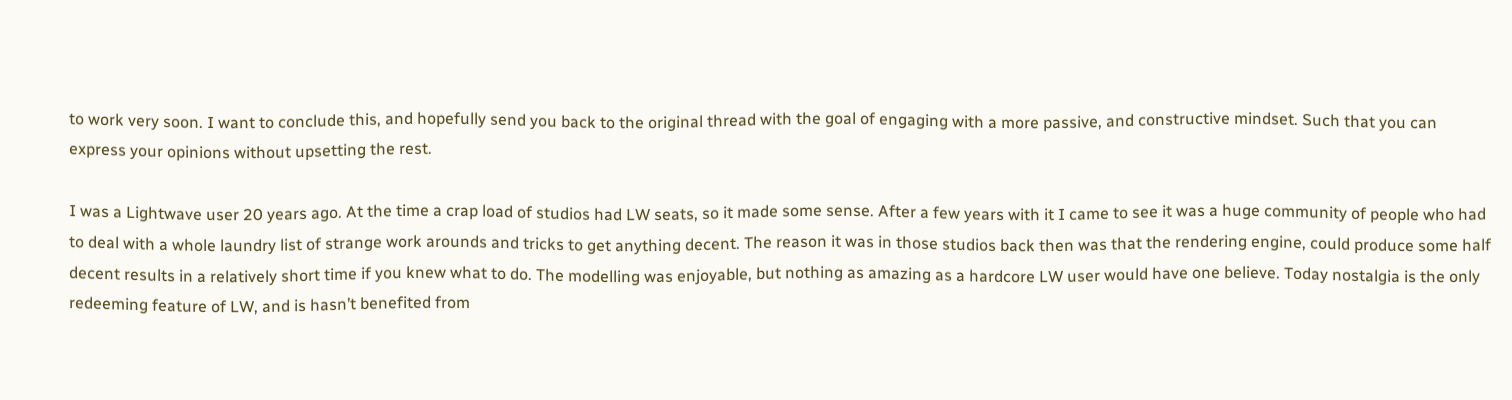to work very soon. I want to conclude this, and hopefully send you back to the original thread with the goal of engaging with a more passive, and constructive mindset. Such that you can express your opinions without upsetting the rest.

I was a Lightwave user 20 years ago. At the time a crap load of studios had LW seats, so it made some sense. After a few years with it I came to see it was a huge community of people who had to deal with a whole laundry list of strange work arounds and tricks to get anything decent. The reason it was in those studios back then was that the rendering engine, could produce some half decent results in a relatively short time if you knew what to do. The modelling was enjoyable, but nothing as amazing as a hardcore LW user would have one believe. Today nostalgia is the only redeeming feature of LW, and is hasn’t benefited from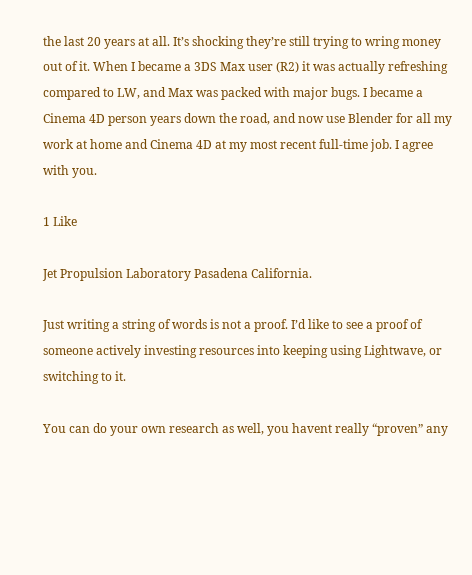the last 20 years at all. It’s shocking they’re still trying to wring money out of it. When I became a 3DS Max user (R2) it was actually refreshing compared to LW, and Max was packed with major bugs. I became a Cinema 4D person years down the road, and now use Blender for all my work at home and Cinema 4D at my most recent full-time job. I agree with you.

1 Like

Jet Propulsion Laboratory Pasadena California.

Just writing a string of words is not a proof. I’d like to see a proof of someone actively investing resources into keeping using Lightwave, or switching to it.

You can do your own research as well, you havent really “proven” any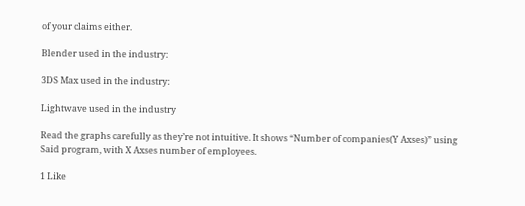of your claims either.

Blender used in the industry:

3DS Max used in the industry:

Lightwave used in the industry

Read the graphs carefully as they’re not intuitive. It shows “Number of companies(Y Axses)” using Said program, with X Axses number of employees.

1 Like